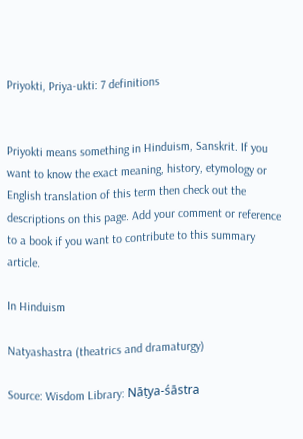Priyokti, Priya-ukti: 7 definitions


Priyokti means something in Hinduism, Sanskrit. If you want to know the exact meaning, history, etymology or English translation of this term then check out the descriptions on this page. Add your comment or reference to a book if you want to contribute to this summary article.

In Hinduism

Natyashastra (theatrics and dramaturgy)

Source: Wisdom Library: Nāṭya-śāstra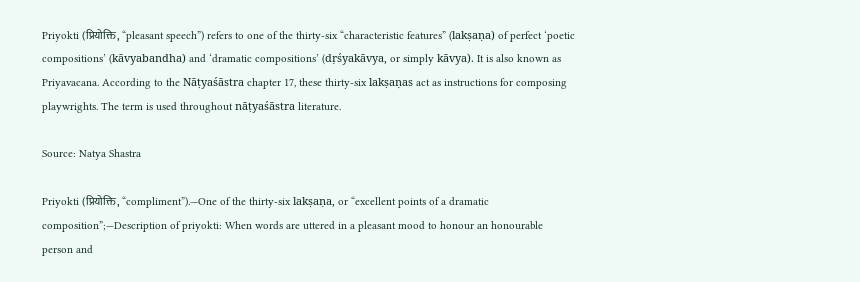Priyokti (प्रियोक्ति, “pleasant speech”) refers to one of the thirty-six “characteristic features” (lakṣaṇa) of perfect ‘poetic compositions’ (kāvyabandha) and ‘dramatic compositions’ (dṛśyakāvya, or simply kāvya). It is also known as Priyavacana. According to the Nāṭyaśāstra chapter 17, these thirty-six lakṣaṇas act as instructions for composing playwrights. The term is used throughout nāṭyaśāstra literature.

Source: Natya Shastra

Priyokti (प्रियोक्ति, “compliment”).—One of the thirty-six lakṣaṇa, or “excellent points of a dramatic composition”;—Description of priyokti: When words are uttered in a pleasant mood to honour an honourable person and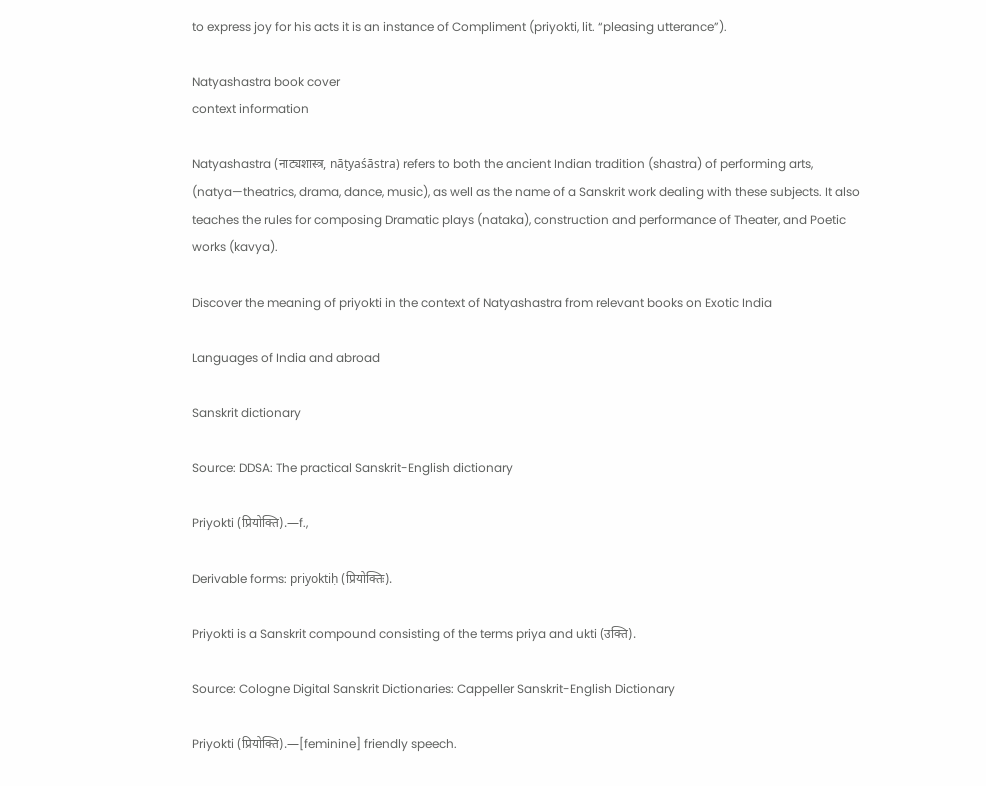to express joy for his acts it is an instance of Compliment (priyokti, lit. “pleasing utterance”).

Natyashastra book cover
context information

Natyashastra (नाट्यशास्त्र, nāṭyaśāstra) refers to both the ancient Indian tradition (shastra) of performing arts, (natya—theatrics, drama, dance, music), as well as the name of a Sanskrit work dealing with these subjects. It also teaches the rules for composing Dramatic plays (nataka), construction and performance of Theater, and Poetic works (kavya).

Discover the meaning of priyokti in the context of Natyashastra from relevant books on Exotic India

Languages of India and abroad

Sanskrit dictionary

Source: DDSA: The practical Sanskrit-English dictionary

Priyokti (प्रियोक्ति).—f.,

Derivable forms: priyoktiḥ (प्रियोक्तिः).

Priyokti is a Sanskrit compound consisting of the terms priya and ukti (उक्ति).

Source: Cologne Digital Sanskrit Dictionaries: Cappeller Sanskrit-English Dictionary

Priyokti (प्रियोक्ति).—[feminine] friendly speech.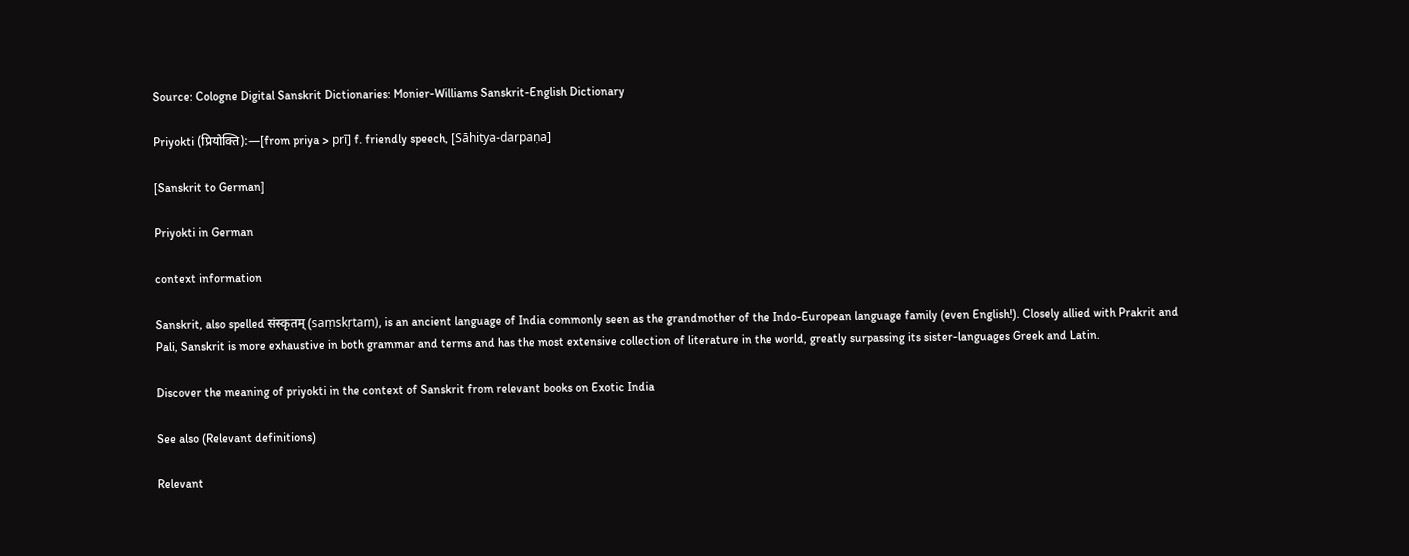Source: Cologne Digital Sanskrit Dictionaries: Monier-Williams Sanskrit-English Dictionary

Priyokti (प्रियोक्ति):—[from priya > prī] f. friendly speech, [Sāhitya-darpaṇa]

[Sanskrit to German]

Priyokti in German

context information

Sanskrit, also spelled संस्कृतम् (saṃskṛtam), is an ancient language of India commonly seen as the grandmother of the Indo-European language family (even English!). Closely allied with Prakrit and Pali, Sanskrit is more exhaustive in both grammar and terms and has the most extensive collection of literature in the world, greatly surpassing its sister-languages Greek and Latin.

Discover the meaning of priyokti in the context of Sanskrit from relevant books on Exotic India

See also (Relevant definitions)

Relevant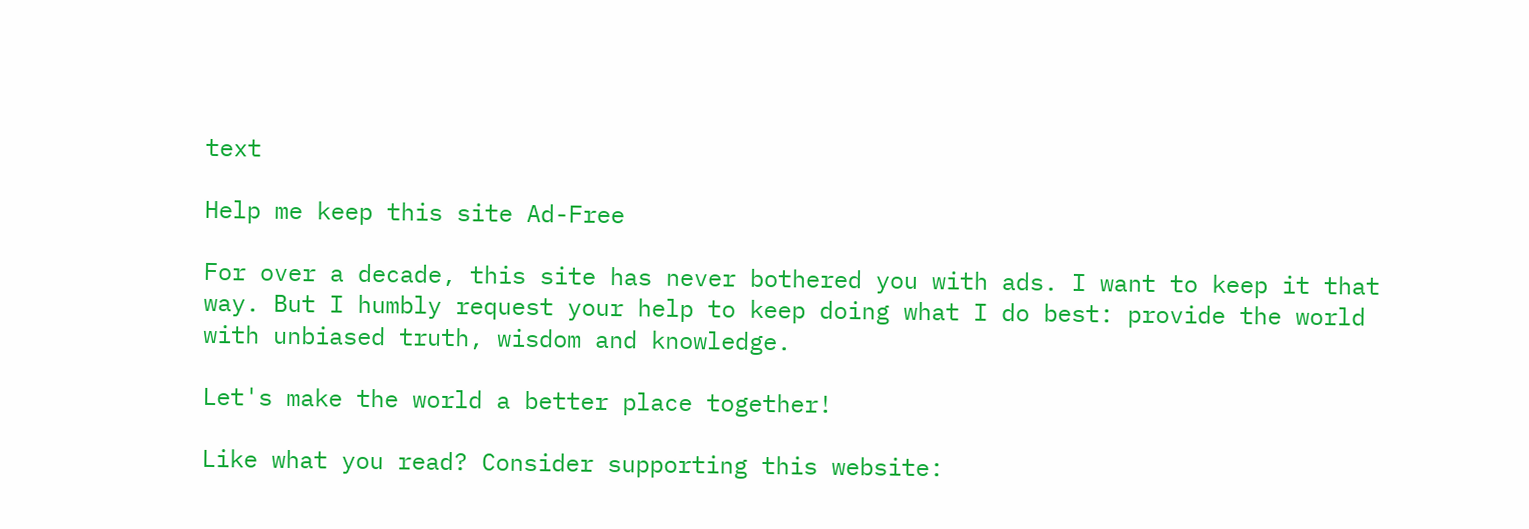text

Help me keep this site Ad-Free

For over a decade, this site has never bothered you with ads. I want to keep it that way. But I humbly request your help to keep doing what I do best: provide the world with unbiased truth, wisdom and knowledge.

Let's make the world a better place together!

Like what you read? Consider supporting this website: